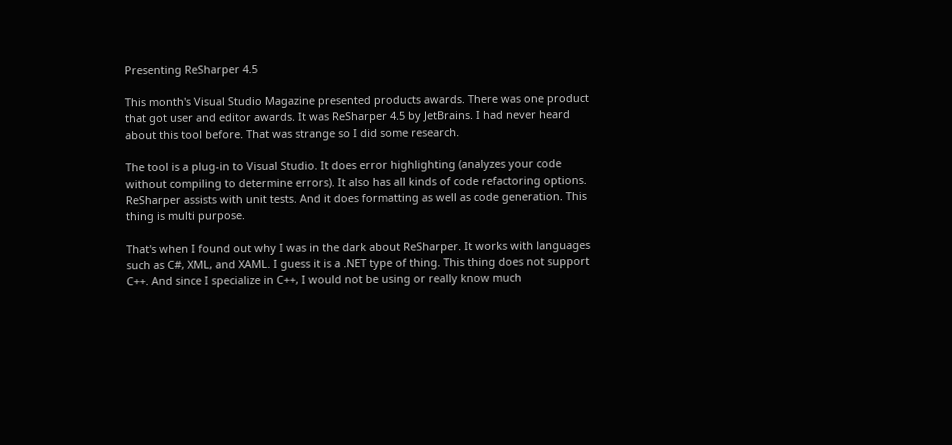Presenting ReSharper 4.5

This month's Visual Studio Magazine presented products awards. There was one product that got user and editor awards. It was ReSharper 4.5 by JetBrains. I had never heard about this tool before. That was strange so I did some research.

The tool is a plug-in to Visual Studio. It does error highlighting (analyzes your code without compiling to determine errors). It also has all kinds of code refactoring options. ReSharper assists with unit tests. And it does formatting as well as code generation. This thing is multi purpose.

That's when I found out why I was in the dark about ReSharper. It works with languages such as C#, XML, and XAML. I guess it is a .NET type of thing. This thing does not support C++. And since I specialize in C++, I would not be using or really know much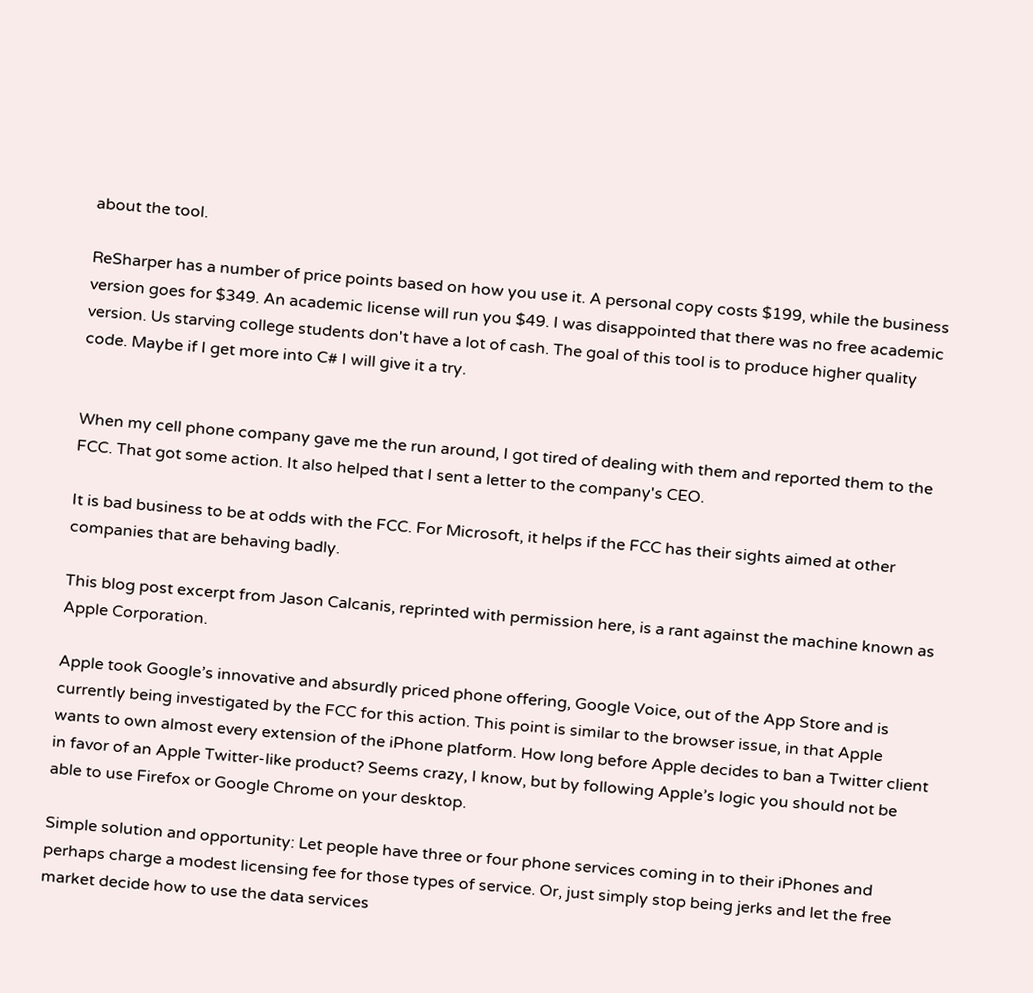about the tool.

ReSharper has a number of price points based on how you use it. A personal copy costs $199, while the business version goes for $349. An academic license will run you $49. I was disappointed that there was no free academic version. Us starving college students don't have a lot of cash. The goal of this tool is to produce higher quality code. Maybe if I get more into C# I will give it a try.


When my cell phone company gave me the run around, I got tired of dealing with them and reported them to the FCC. That got some action. It also helped that I sent a letter to the company's CEO.

It is bad business to be at odds with the FCC. For Microsoft, it helps if the FCC has their sights aimed at other companies that are behaving badly.

This blog post excerpt from Jason Calcanis, reprinted with permission here, is a rant against the machine known as Apple Corporation.

Apple took Google’s innovative and absurdly priced phone offering, Google Voice, out of the App Store and is currently being investigated by the FCC for this action. This point is similar to the browser issue, in that Apple wants to own almost every extension of the iPhone platform. How long before Apple decides to ban a Twitter client in favor of an Apple Twitter-like product? Seems crazy, I know, but by following Apple’s logic you should not be able to use Firefox or Google Chrome on your desktop.

Simple solution and opportunity: Let people have three or four phone services coming in to their iPhones and perhaps charge a modest licensing fee for those types of service. Or, just simply stop being jerks and let the free market decide how to use the data services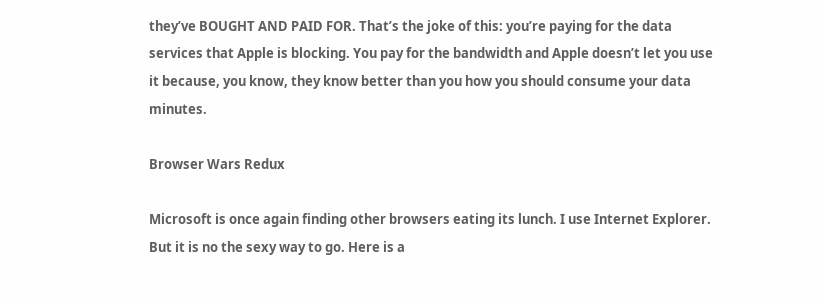they’ve BOUGHT AND PAID FOR. That’s the joke of this: you’re paying for the data services that Apple is blocking. You pay for the bandwidth and Apple doesn’t let you use it because, you know, they know better than you how you should consume your data minutes.

Browser Wars Redux

Microsoft is once again finding other browsers eating its lunch. I use Internet Explorer. But it is no the sexy way to go. Here is a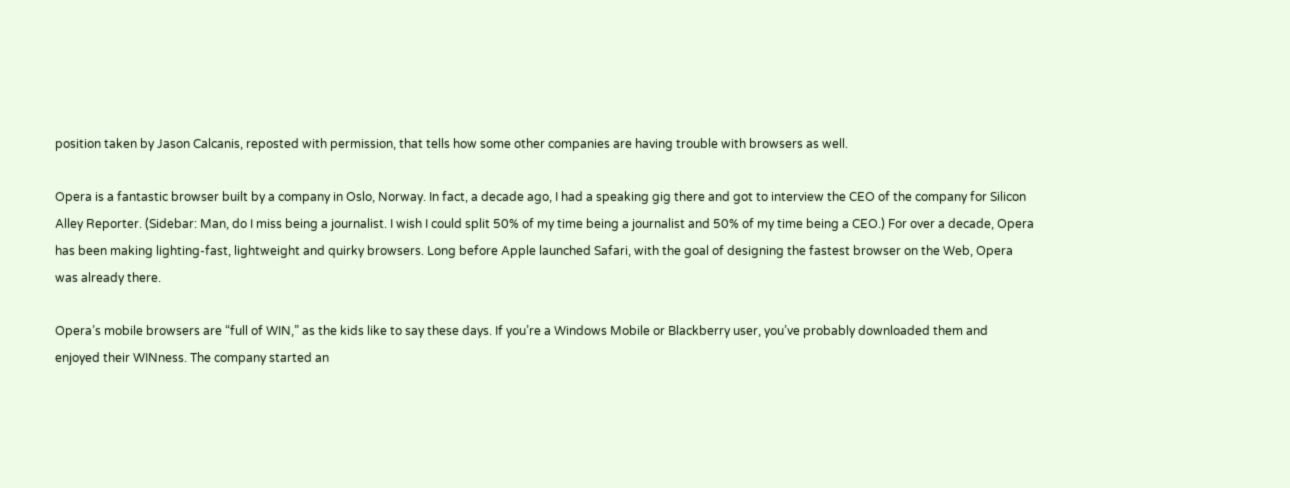position taken by Jason Calcanis, reposted with permission, that tells how some other companies are having trouble with browsers as well.

Opera is a fantastic browser built by a company in Oslo, Norway. In fact, a decade ago, I had a speaking gig there and got to interview the CEO of the company for Silicon Alley Reporter. (Sidebar: Man, do I miss being a journalist. I wish I could split 50% of my time being a journalist and 50% of my time being a CEO.) For over a decade, Opera has been making lighting-fast, lightweight and quirky browsers. Long before Apple launched Safari, with the goal of designing the fastest browser on the Web, Opera was already there.

Opera’s mobile browsers are “full of WIN,” as the kids like to say these days. If you’re a Windows Mobile or Blackberry user, you’ve probably downloaded them and enjoyed their WINness. The company started an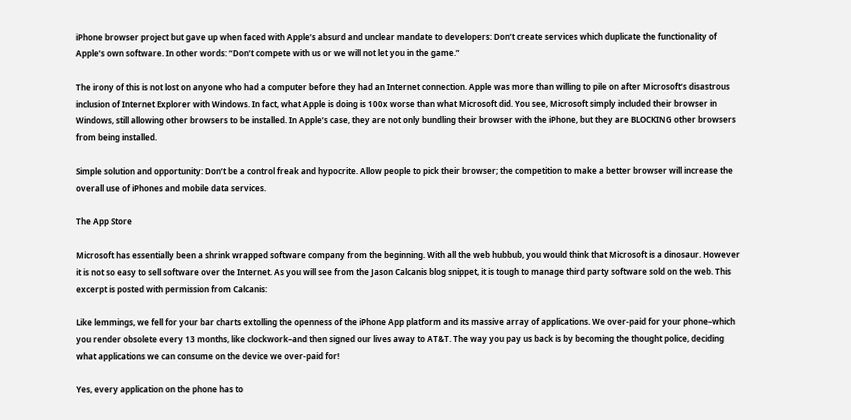iPhone browser project but gave up when faced with Apple’s absurd and unclear mandate to developers: Don’t create services which duplicate the functionality of Apple’s own software. In other words: “Don’t compete with us or we will not let you in the game.”

The irony of this is not lost on anyone who had a computer before they had an Internet connection. Apple was more than willing to pile on after Microsoft’s disastrous inclusion of Internet Explorer with Windows. In fact, what Apple is doing is 100x worse than what Microsoft did. You see, Microsoft simply included their browser in Windows, still allowing other browsers to be installed. In Apple’s case, they are not only bundling their browser with the iPhone, but they are BLOCKING other browsers from being installed.

Simple solution and opportunity: Don’t be a control freak and hypocrite. Allow people to pick their browser; the competition to make a better browser will increase the overall use of iPhones and mobile data services.

The App Store

Microsoft has essentially been a shrink wrapped software company from the beginning. With all the web hubbub, you would think that Microsoft is a dinosaur. However it is not so easy to sell software over the Internet. As you will see from the Jason Calcanis blog snippet, it is tough to manage third party software sold on the web. This excerpt is posted with permission from Calcanis:

Like lemmings, we fell for your bar charts extolling the openness of the iPhone App platform and its massive array of applications. We over-paid for your phone–which you render obsolete every 13 months, like clockwork–and then signed our lives away to AT&T. The way you pay us back is by becoming the thought police, deciding what applications we can consume on the device we over-paid for!

Yes, every application on the phone has to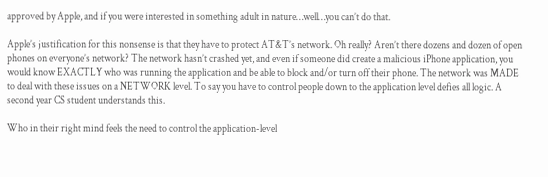approved by Apple, and if you were interested in something adult in nature…well…you can’t do that.

Apple’s justification for this nonsense is that they have to protect AT&T’s network. Oh really? Aren’t there dozens and dozen of open phones on everyone’s network? The network hasn’t crashed yet, and even if someone did create a malicious iPhone application, you would know EXACTLY who was running the application and be able to block and/or turn off their phone. The network was MADE to deal with these issues on a NETWORK level. To say you have to control people down to the application level defies all logic. A second year CS student understands this.

Who in their right mind feels the need to control the application-level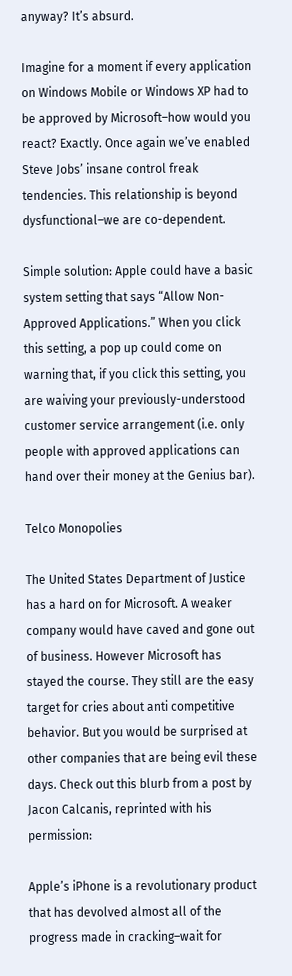anyway? It’s absurd.

Imagine for a moment if every application on Windows Mobile or Windows XP had to be approved by Microsoft–how would you react? Exactly. Once again we’ve enabled Steve Jobs’ insane control freak tendencies. This relationship is beyond dysfunctional–we are co-dependent.

Simple solution: Apple could have a basic system setting that says “Allow Non-Approved Applications.” When you click this setting, a pop up could come on warning that, if you click this setting, you are waiving your previously-understood customer service arrangement (i.e. only people with approved applications can hand over their money at the Genius bar).

Telco Monopolies

The United States Department of Justice has a hard on for Microsoft. A weaker company would have caved and gone out of business. However Microsoft has stayed the course. They still are the easy target for cries about anti competitive behavior. But you would be surprised at other companies that are being evil these days. Check out this blurb from a post by Jacon Calcanis, reprinted with his permission:

Apple’s iPhone is a revolutionary product that has devolved almost all of the progress made in cracking–wait for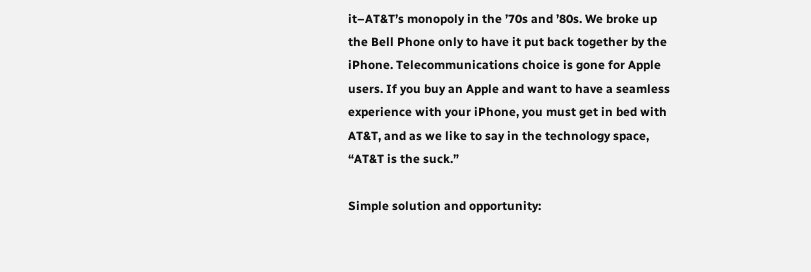it–AT&T’s monopoly in the ’70s and ’80s. We broke up the Bell Phone only to have it put back together by the iPhone. Telecommunications choice is gone for Apple users. If you buy an Apple and want to have a seamless experience with your iPhone, you must get in bed with AT&T, and as we like to say in the technology space, “AT&T is the suck.”

Simple solution and opportunity: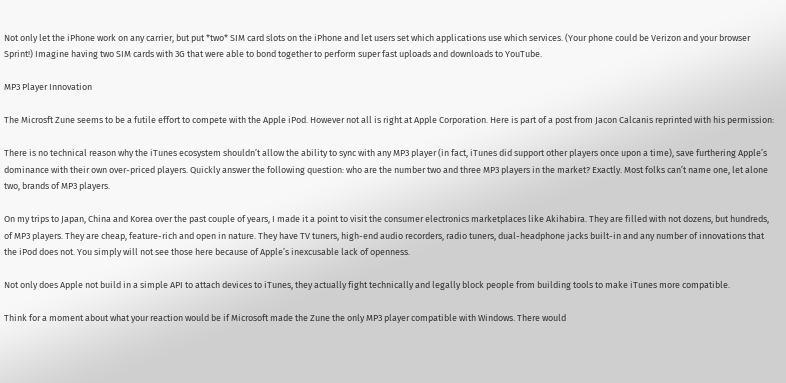Not only let the iPhone work on any carrier, but put *two* SIM card slots on the iPhone and let users set which applications use which services. (Your phone could be Verizon and your browser Sprint!) Imagine having two SIM cards with 3G that were able to bond together to perform super fast uploads and downloads to YouTube.

MP3 Player Innovation

The Microsft Zune seems to be a futile effort to compete with the Apple iPod. However not all is right at Apple Corporation. Here is part of a post from Jacon Calcanis reprinted with his permission:

There is no technical reason why the iTunes ecosystem shouldn’t allow the ability to sync with any MP3 player (in fact, iTunes did support other players once upon a time), save furthering Apple’s dominance with their own over-priced players. Quickly answer the following question: who are the number two and three MP3 players in the market? Exactly. Most folks can’t name one, let alone two, brands of MP3 players.

On my trips to Japan, China and Korea over the past couple of years, I made it a point to visit the consumer electronics marketplaces like Akihabira. They are filled with not dozens, but hundreds, of MP3 players. They are cheap, feature-rich and open in nature. They have TV tuners, high-end audio recorders, radio tuners, dual-headphone jacks built-in and any number of innovations that the iPod does not. You simply will not see those here because of Apple’s inexcusable lack of openness.

Not only does Apple not build in a simple API to attach devices to iTunes, they actually fight technically and legally block people from building tools to make iTunes more compatible.

Think for a moment about what your reaction would be if Microsoft made the Zune the only MP3 player compatible with Windows. There would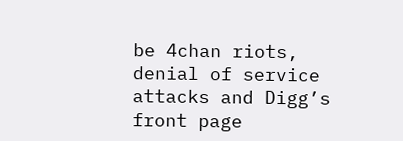be 4chan riots, denial of service attacks and Digg’s front page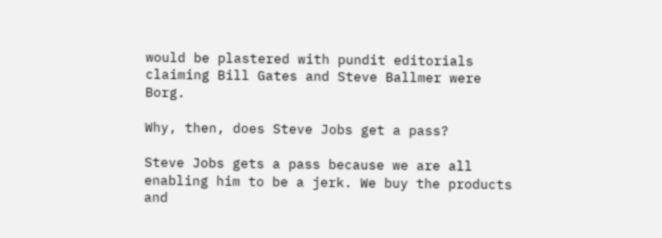would be plastered with pundit editorials claiming Bill Gates and Steve Ballmer were Borg.

Why, then, does Steve Jobs get a pass?

Steve Jobs gets a pass because we are all enabling him to be a jerk. We buy the products and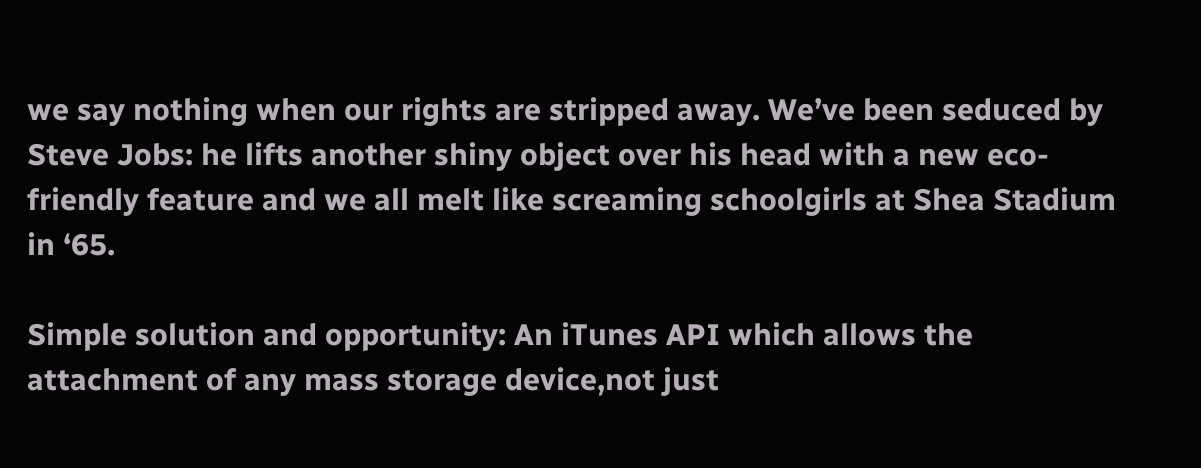we say nothing when our rights are stripped away. We’ve been seduced by Steve Jobs: he lifts another shiny object over his head with a new eco-friendly feature and we all melt like screaming schoolgirls at Shea Stadium in ‘65.

Simple solution and opportunity: An iTunes API which allows the attachment of any mass storage device,not just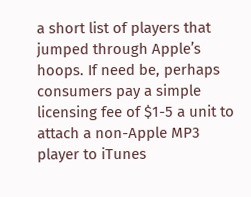a short list of players that jumped through Apple’s hoops. If need be, perhaps consumers pay a simple licensing fee of $1-5 a unit to attach a non-Apple MP3 player to iTunes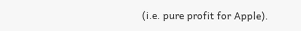(i.e. pure profit for Apple).